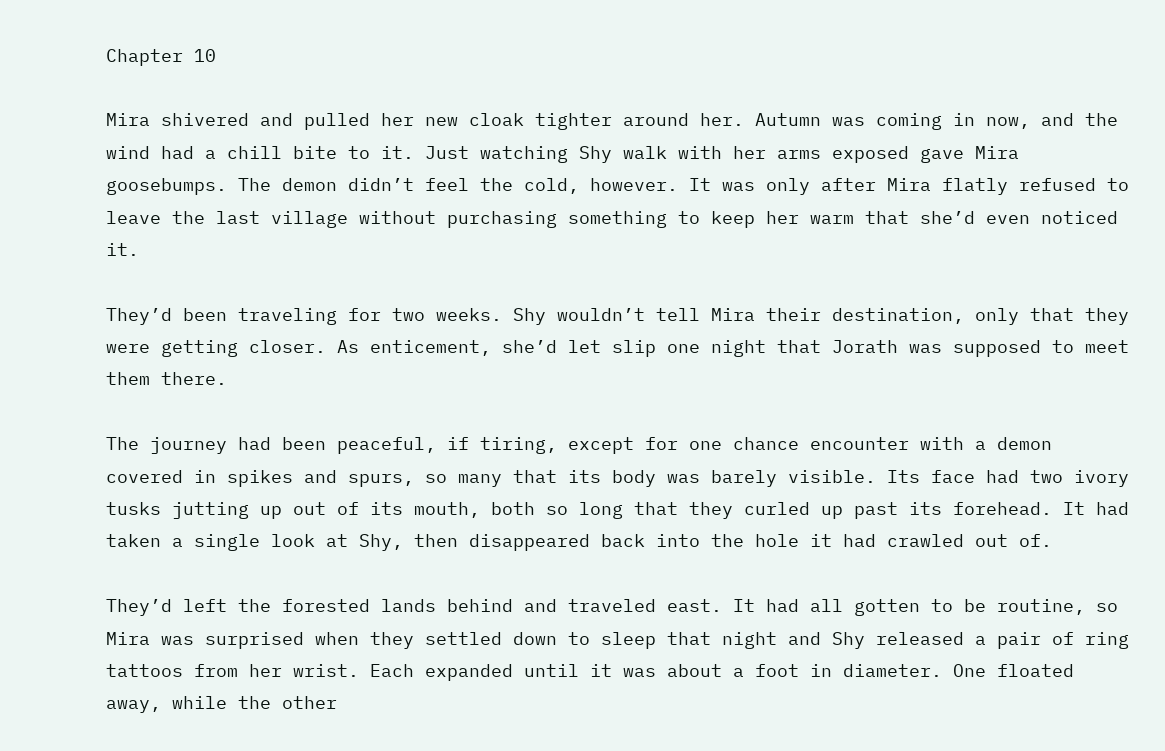Chapter 10

Mira shivered and pulled her new cloak tighter around her. Autumn was coming in now, and the wind had a chill bite to it. Just watching Shy walk with her arms exposed gave Mira goosebumps. The demon didn’t feel the cold, however. It was only after Mira flatly refused to leave the last village without purchasing something to keep her warm that she’d even noticed it.

They’d been traveling for two weeks. Shy wouldn’t tell Mira their destination, only that they were getting closer. As enticement, she’d let slip one night that Jorath was supposed to meet them there.

The journey had been peaceful, if tiring, except for one chance encounter with a demon covered in spikes and spurs, so many that its body was barely visible. Its face had two ivory tusks jutting up out of its mouth, both so long that they curled up past its forehead. It had taken a single look at Shy, then disappeared back into the hole it had crawled out of.

They’d left the forested lands behind and traveled east. It had all gotten to be routine, so Mira was surprised when they settled down to sleep that night and Shy released a pair of ring tattoos from her wrist. Each expanded until it was about a foot in diameter. One floated away, while the other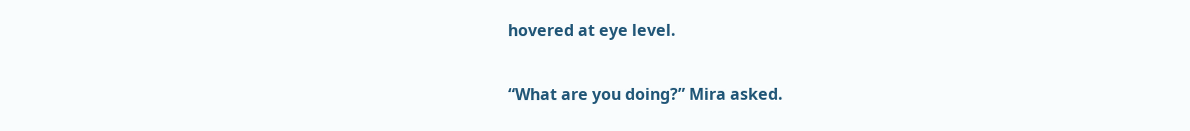hovered at eye level.

“What are you doing?” Mira asked.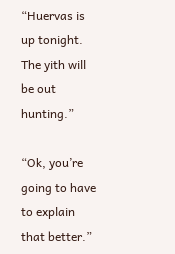“Huervas is up tonight. The yith will be out hunting.”

“Ok, you’re going to have to explain that better.”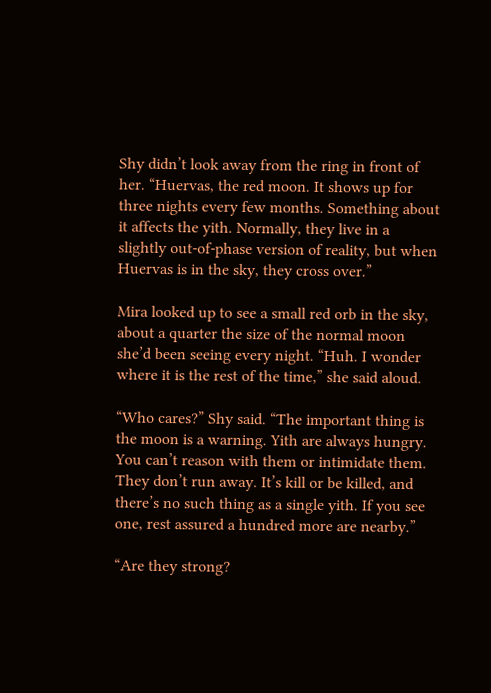Shy didn’t look away from the ring in front of her. “Huervas, the red moon. It shows up for three nights every few months. Something about it affects the yith. Normally, they live in a slightly out-of-phase version of reality, but when Huervas is in the sky, they cross over.”

Mira looked up to see a small red orb in the sky, about a quarter the size of the normal moon she’d been seeing every night. “Huh. I wonder where it is the rest of the time,” she said aloud.

“Who cares?” Shy said. “The important thing is the moon is a warning. Yith are always hungry. You can’t reason with them or intimidate them. They don’t run away. It’s kill or be killed, and there’s no such thing as a single yith. If you see one, rest assured a hundred more are nearby.”

“Are they strong?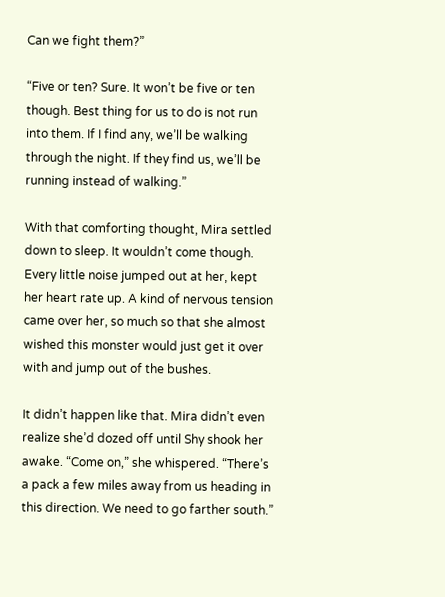Can we fight them?”

“Five or ten? Sure. It won’t be five or ten though. Best thing for us to do is not run into them. If I find any, we’ll be walking through the night. If they find us, we’ll be running instead of walking.”

With that comforting thought, Mira settled down to sleep. It wouldn’t come though. Every little noise jumped out at her, kept her heart rate up. A kind of nervous tension came over her, so much so that she almost wished this monster would just get it over with and jump out of the bushes.

It didn’t happen like that. Mira didn’t even realize she’d dozed off until Shy shook her awake. “Come on,” she whispered. “There’s a pack a few miles away from us heading in this direction. We need to go farther south.”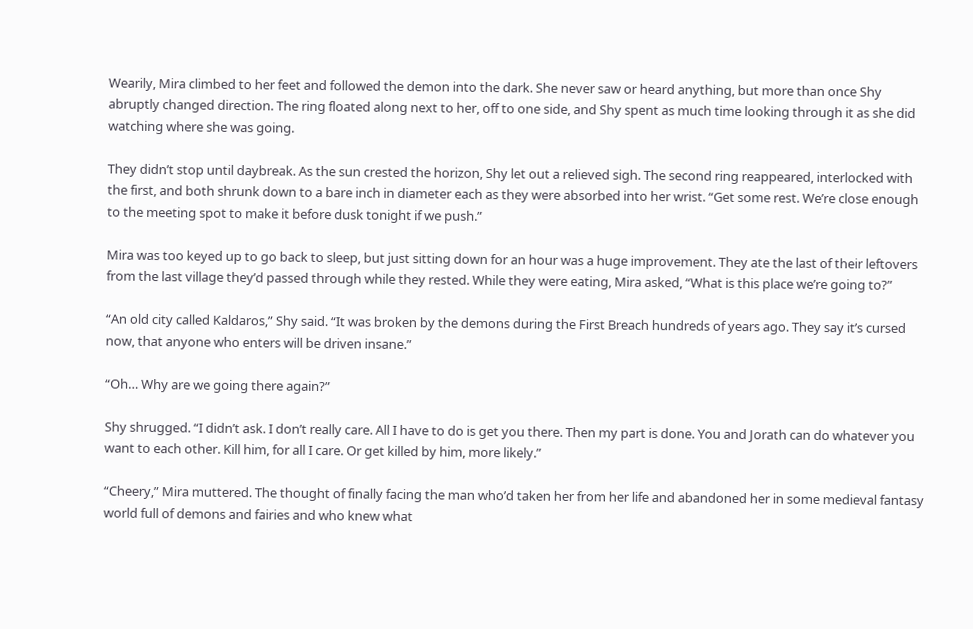Wearily, Mira climbed to her feet and followed the demon into the dark. She never saw or heard anything, but more than once Shy abruptly changed direction. The ring floated along next to her, off to one side, and Shy spent as much time looking through it as she did watching where she was going.

They didn’t stop until daybreak. As the sun crested the horizon, Shy let out a relieved sigh. The second ring reappeared, interlocked with the first, and both shrunk down to a bare inch in diameter each as they were absorbed into her wrist. “Get some rest. We’re close enough to the meeting spot to make it before dusk tonight if we push.”

Mira was too keyed up to go back to sleep, but just sitting down for an hour was a huge improvement. They ate the last of their leftovers from the last village they’d passed through while they rested. While they were eating, Mira asked, “What is this place we’re going to?”

“An old city called Kaldaros,” Shy said. “It was broken by the demons during the First Breach hundreds of years ago. They say it’s cursed now, that anyone who enters will be driven insane.”

“Oh… Why are we going there again?”

Shy shrugged. “I didn’t ask. I don’t really care. All I have to do is get you there. Then my part is done. You and Jorath can do whatever you want to each other. Kill him, for all I care. Or get killed by him, more likely.”

“Cheery,” Mira muttered. The thought of finally facing the man who’d taken her from her life and abandoned her in some medieval fantasy world full of demons and fairies and who knew what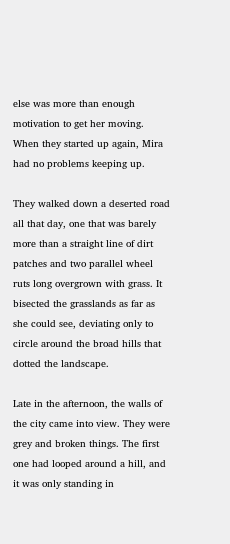else was more than enough motivation to get her moving. When they started up again, Mira had no problems keeping up.

They walked down a deserted road all that day, one that was barely more than a straight line of dirt patches and two parallel wheel ruts long overgrown with grass. It bisected the grasslands as far as she could see, deviating only to circle around the broad hills that dotted the landscape.

Late in the afternoon, the walls of the city came into view. They were grey and broken things. The first one had looped around a hill, and it was only standing in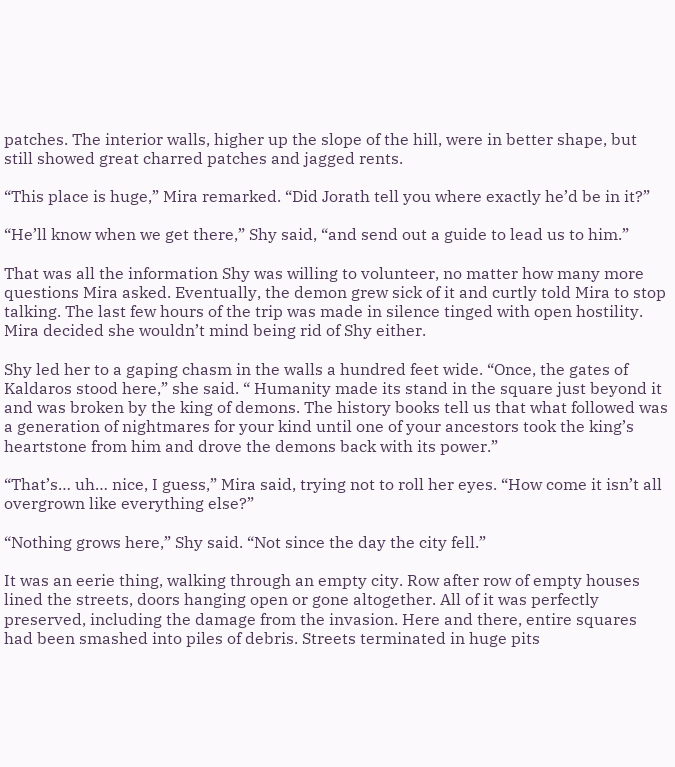patches. The interior walls, higher up the slope of the hill, were in better shape, but still showed great charred patches and jagged rents.

“This place is huge,” Mira remarked. “Did Jorath tell you where exactly he’d be in it?”

“He’ll know when we get there,” Shy said, “and send out a guide to lead us to him.”

That was all the information Shy was willing to volunteer, no matter how many more questions Mira asked. Eventually, the demon grew sick of it and curtly told Mira to stop talking. The last few hours of the trip was made in silence tinged with open hostility. Mira decided she wouldn’t mind being rid of Shy either.

Shy led her to a gaping chasm in the walls a hundred feet wide. “Once, the gates of Kaldaros stood here,” she said. “ Humanity made its stand in the square just beyond it and was broken by the king of demons. The history books tell us that what followed was a generation of nightmares for your kind until one of your ancestors took the king’s heartstone from him and drove the demons back with its power.”

“That’s… uh… nice, I guess,” Mira said, trying not to roll her eyes. “How come it isn’t all overgrown like everything else?”

“Nothing grows here,” Shy said. “Not since the day the city fell.”

It was an eerie thing, walking through an empty city. Row after row of empty houses lined the streets, doors hanging open or gone altogether. All of it was perfectly preserved, including the damage from the invasion. Here and there, entire squares had been smashed into piles of debris. Streets terminated in huge pits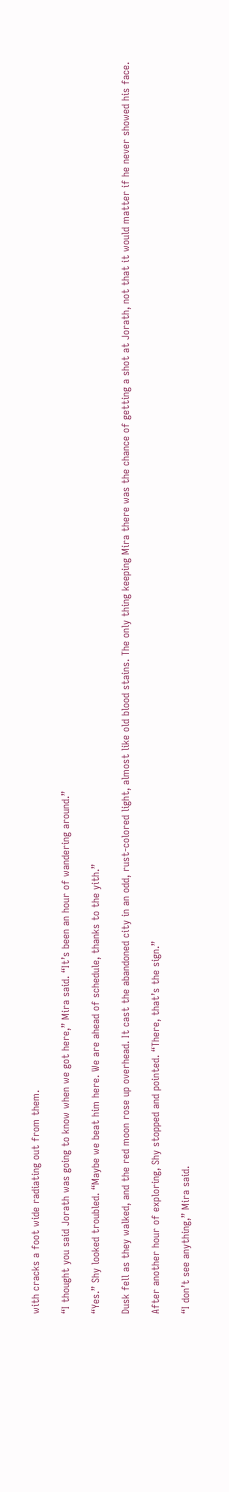with cracks a foot wide radiating out from them.

“I thought you said Jorath was going to know when we got here,” Mira said. “It’s been an hour of wandering around.”

“Yes.” Shy looked troubled. “Maybe we beat him here. We are ahead of schedule, thanks to the yith.”

Dusk fell as they walked, and the red moon rose up overhead. It cast the abandoned city in an odd, rust-colored light, almost like old blood stains. The only thing keeping Mira there was the chance of getting a shot at Jorath, not that it would matter if he never showed his face.

After another hour of exploring, Shy stopped and pointed. “There, that’s the sign.”

“I don’t see anything,” Mira said.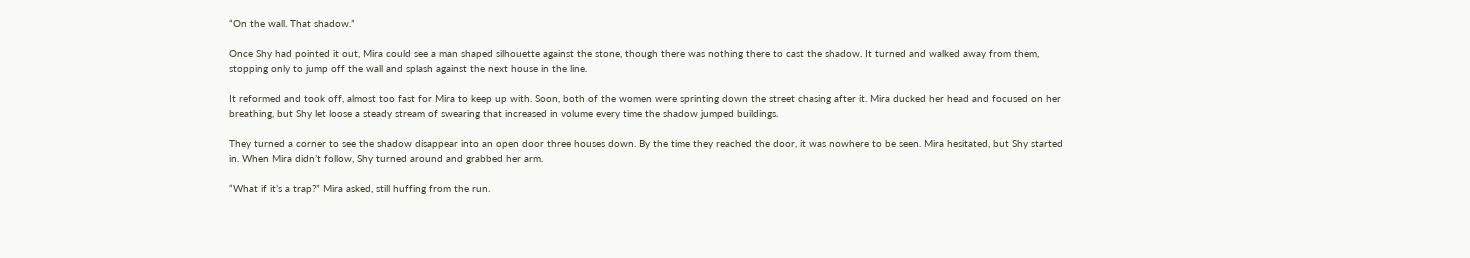“On the wall. That shadow.”

Once Shy had pointed it out, Mira could see a man shaped silhouette against the stone, though there was nothing there to cast the shadow. It turned and walked away from them, stopping only to jump off the wall and splash against the next house in the line.

It reformed and took off, almost too fast for Mira to keep up with. Soon, both of the women were sprinting down the street chasing after it. Mira ducked her head and focused on her breathing, but Shy let loose a steady stream of swearing that increased in volume every time the shadow jumped buildings.

They turned a corner to see the shadow disappear into an open door three houses down. By the time they reached the door, it was nowhere to be seen. Mira hesitated, but Shy started in. When Mira didn’t follow, Shy turned around and grabbed her arm.

“What if it’s a trap?” Mira asked, still huffing from the run.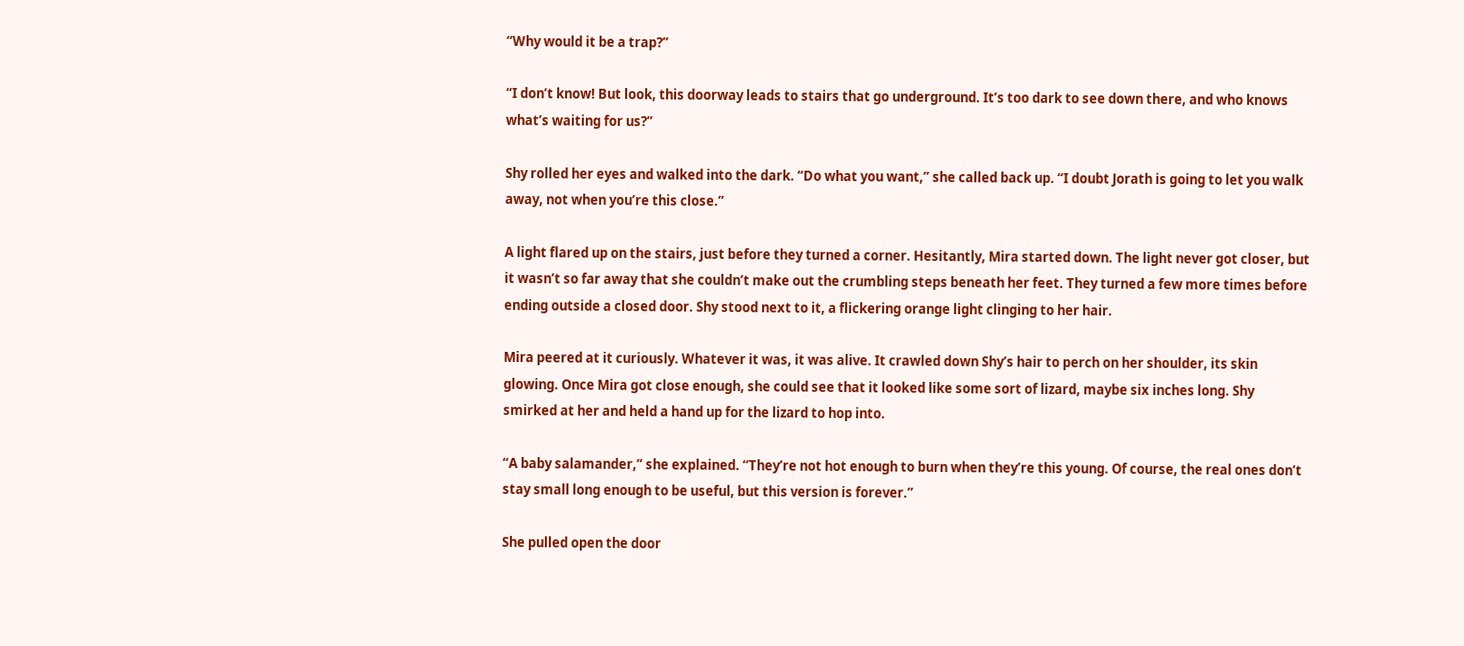“Why would it be a trap?”

“I don’t know! But look, this doorway leads to stairs that go underground. It’s too dark to see down there, and who knows what’s waiting for us?”

Shy rolled her eyes and walked into the dark. “Do what you want,” she called back up. “I doubt Jorath is going to let you walk away, not when you’re this close.”

A light flared up on the stairs, just before they turned a corner. Hesitantly, Mira started down. The light never got closer, but it wasn’t so far away that she couldn’t make out the crumbling steps beneath her feet. They turned a few more times before ending outside a closed door. Shy stood next to it, a flickering orange light clinging to her hair.

Mira peered at it curiously. Whatever it was, it was alive. It crawled down Shy’s hair to perch on her shoulder, its skin glowing. Once Mira got close enough, she could see that it looked like some sort of lizard, maybe six inches long. Shy smirked at her and held a hand up for the lizard to hop into.

“A baby salamander,” she explained. “They’re not hot enough to burn when they’re this young. Of course, the real ones don’t stay small long enough to be useful, but this version is forever.”

She pulled open the door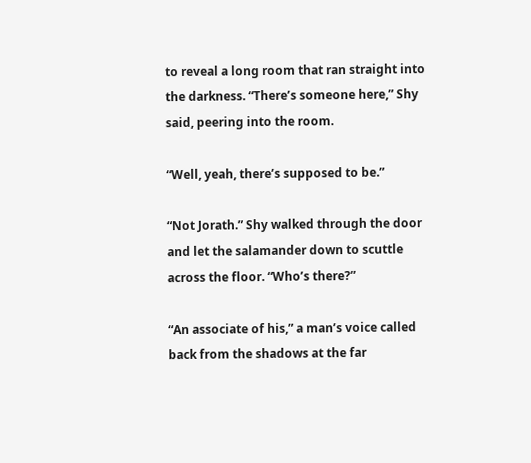to reveal a long room that ran straight into the darkness. “There’s someone here,” Shy said, peering into the room.

“Well, yeah, there’s supposed to be.”

“Not Jorath.” Shy walked through the door and let the salamander down to scuttle across the floor. “Who’s there?”

“An associate of his,” a man’s voice called back from the shadows at the far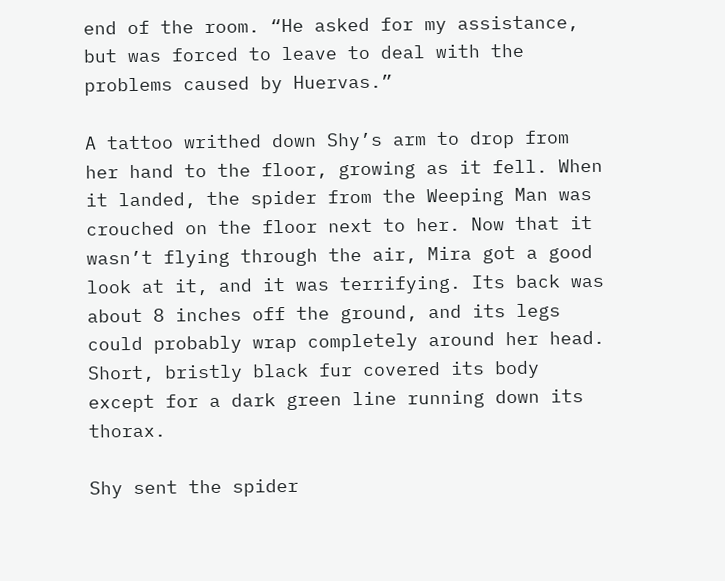end of the room. “He asked for my assistance, but was forced to leave to deal with the problems caused by Huervas.”

A tattoo writhed down Shy’s arm to drop from her hand to the floor, growing as it fell. When it landed, the spider from the Weeping Man was crouched on the floor next to her. Now that it wasn’t flying through the air, Mira got a good look at it, and it was terrifying. Its back was about 8 inches off the ground, and its legs could probably wrap completely around her head. Short, bristly black fur covered its body except for a dark green line running down its thorax.

Shy sent the spider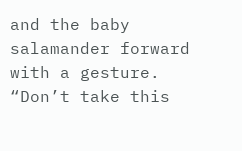and the baby salamander forward with a gesture. “Don’t take this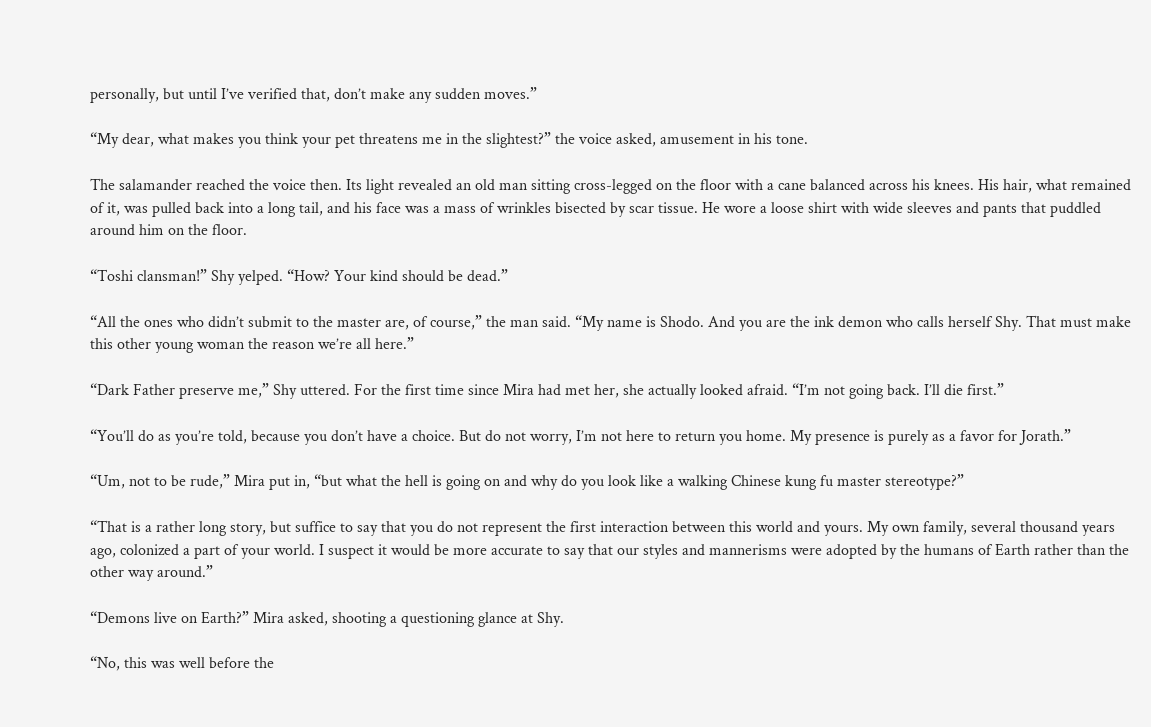personally, but until I’ve verified that, don’t make any sudden moves.”

“My dear, what makes you think your pet threatens me in the slightest?” the voice asked, amusement in his tone.

The salamander reached the voice then. Its light revealed an old man sitting cross-legged on the floor with a cane balanced across his knees. His hair, what remained of it, was pulled back into a long tail, and his face was a mass of wrinkles bisected by scar tissue. He wore a loose shirt with wide sleeves and pants that puddled around him on the floor.

“Toshi clansman!” Shy yelped. “How? Your kind should be dead.”

“All the ones who didn’t submit to the master are, of course,” the man said. “My name is Shodo. And you are the ink demon who calls herself Shy. That must make this other young woman the reason we’re all here.”

“Dark Father preserve me,” Shy uttered. For the first time since Mira had met her, she actually looked afraid. “I’m not going back. I’ll die first.”

“You’ll do as you’re told, because you don’t have a choice. But do not worry, I’m not here to return you home. My presence is purely as a favor for Jorath.”

“Um, not to be rude,” Mira put in, “but what the hell is going on and why do you look like a walking Chinese kung fu master stereotype?”

“That is a rather long story, but suffice to say that you do not represent the first interaction between this world and yours. My own family, several thousand years ago, colonized a part of your world. I suspect it would be more accurate to say that our styles and mannerisms were adopted by the humans of Earth rather than the other way around.”

“Demons live on Earth?” Mira asked, shooting a questioning glance at Shy.

“No, this was well before the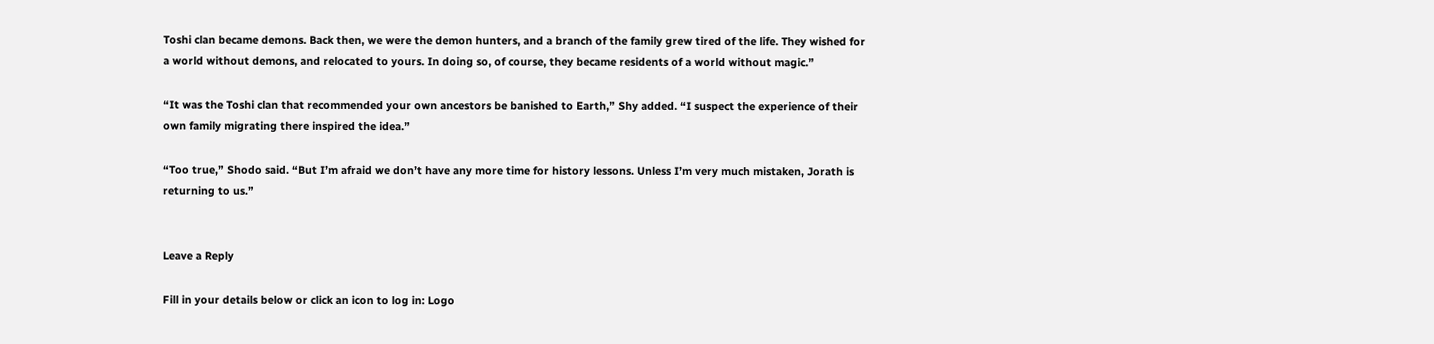Toshi clan became demons. Back then, we were the demon hunters, and a branch of the family grew tired of the life. They wished for a world without demons, and relocated to yours. In doing so, of course, they became residents of a world without magic.”

“It was the Toshi clan that recommended your own ancestors be banished to Earth,” Shy added. “I suspect the experience of their own family migrating there inspired the idea.”

“Too true,” Shodo said. “But I’m afraid we don’t have any more time for history lessons. Unless I’m very much mistaken, Jorath is returning to us.”


Leave a Reply

Fill in your details below or click an icon to log in: Logo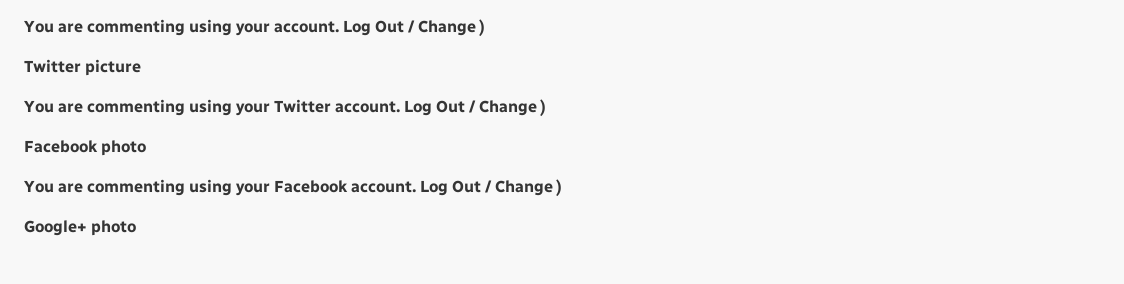You are commenting using your account. Log Out / Change )

Twitter picture

You are commenting using your Twitter account. Log Out / Change )

Facebook photo

You are commenting using your Facebook account. Log Out / Change )

Google+ photo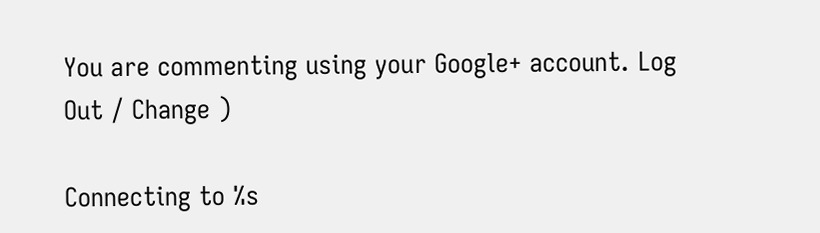You are commenting using your Google+ account. Log Out / Change )

Connecting to %s